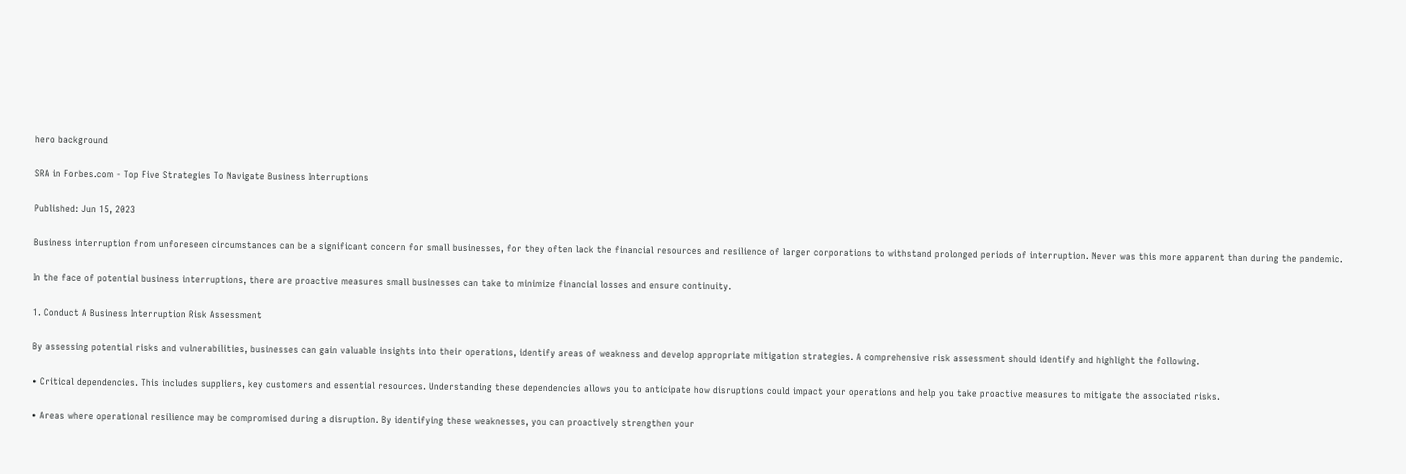hero background

SRA in Forbes.com - Top Five Strategies To Navigate Business Interruptions

Published: Jun 15, 2023

Business interruption from unforeseen circumstances can be a significant concern for small businesses, for they often lack the financial resources and resilience of larger corporations to withstand prolonged periods of interruption. Never was this more apparent than during the pandemic.

In the face of potential business interruptions, there are proactive measures small businesses can take to minimize financial losses and ensure continuity.

1. Conduct A Business Interruption Risk Assessment

By assessing potential risks and vulnerabilities, businesses can gain valuable insights into their operations, identify areas of weakness and develop appropriate mitigation strategies. A comprehensive risk assessment should identify and highlight the following.

• Critical dependencies. This includes suppliers, key customers and essential resources. Understanding these dependencies allows you to anticipate how disruptions could impact your operations and help you take proactive measures to mitigate the associated risks.

• Areas where operational resilience may be compromised during a disruption. By identifying these weaknesses, you can proactively strengthen your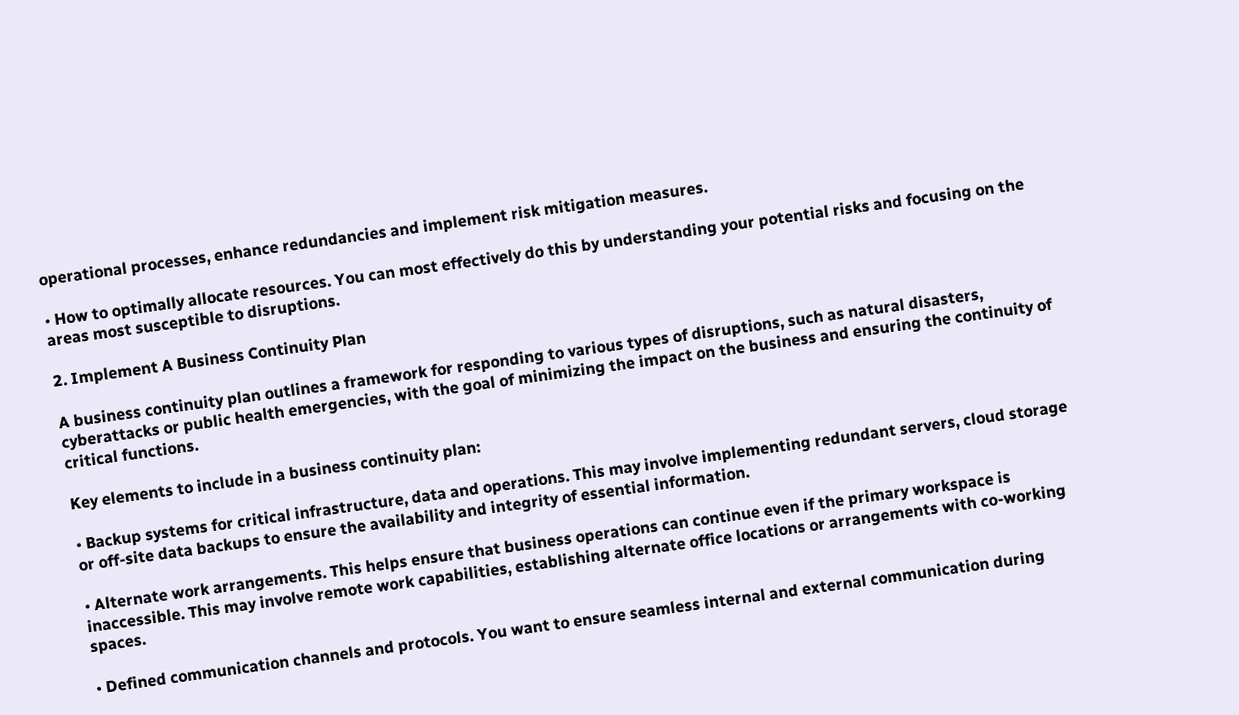operational processes, enhance redundancies and implement risk mitigation measures.

• How to optimally allocate resources. You can most effectively do this by understanding your potential risks and focusing on the areas most susceptible to disruptions.

2. Implement A Business Continuity Plan

A business continuity plan outlines a framework for responding to various types of disruptions, such as natural disasters, cyberattacks or public health emergencies, with the goal of minimizing the impact on the business and ensuring the continuity of critical functions.

Key elements to include in a business continuity plan:

• Backup systems for critical infrastructure, data and operations. This may involve implementing redundant servers, cloud storage or off-site data backups to ensure the availability and integrity of essential information.

• Alternate work arrangements. This helps ensure that business operations can continue even if the primary workspace is inaccessible. This may involve remote work capabilities, establishing alternate office locations or arrangements with co-working spaces.

• Defined communication channels and protocols. You want to ensure seamless internal and external communication during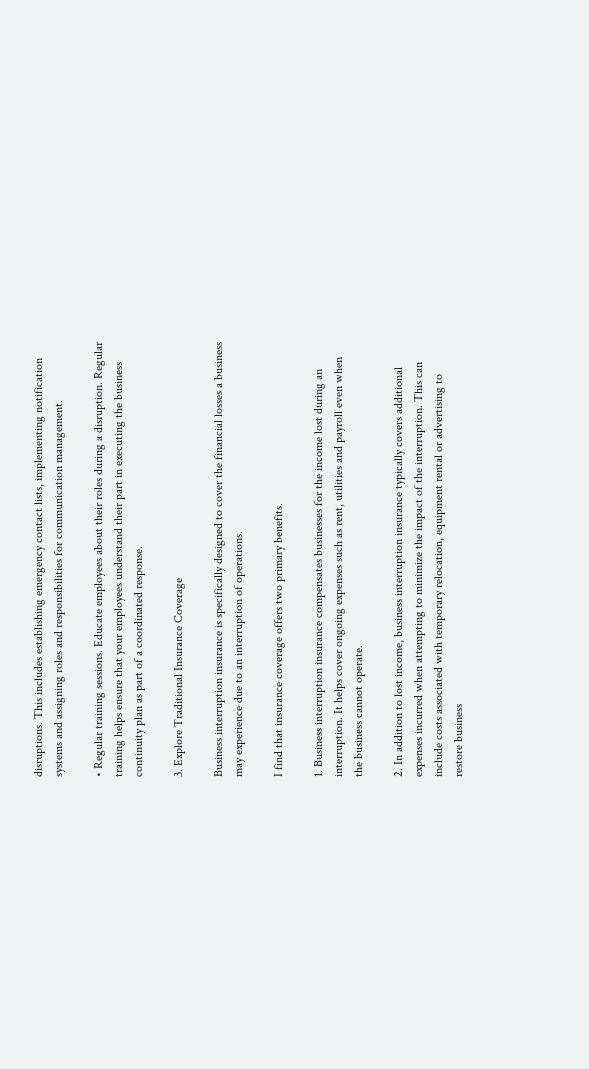disruptions. This includes establishing emergency contact lists, implementing notification systems and assigning roles and responsibilities for communication management.

• Regular training sessions. Educate employees about their roles during a disruption. Regular training helps ensure that your employees understand their part in executing the business continuity plan as part of a coordinated response.

3. Explore Traditional Insurance Coverage

Business interruption insurance is specifically designed to cover the financial losses a business may experience due to an interruption of operations.

I find that insurance coverage offers two primary benefits.

1. Business interruption insurance compensates businesses for the income lost during an interruption. It helps cover ongoing expenses such as rent, utilities and payroll even when the business cannot operate.

2. In addition to lost income, business interruption insurance typically covers additional expenses incurred when attempting to minimize the impact of the interruption. This can include costs associated with temporary relocation, equipment rental or advertising to restore business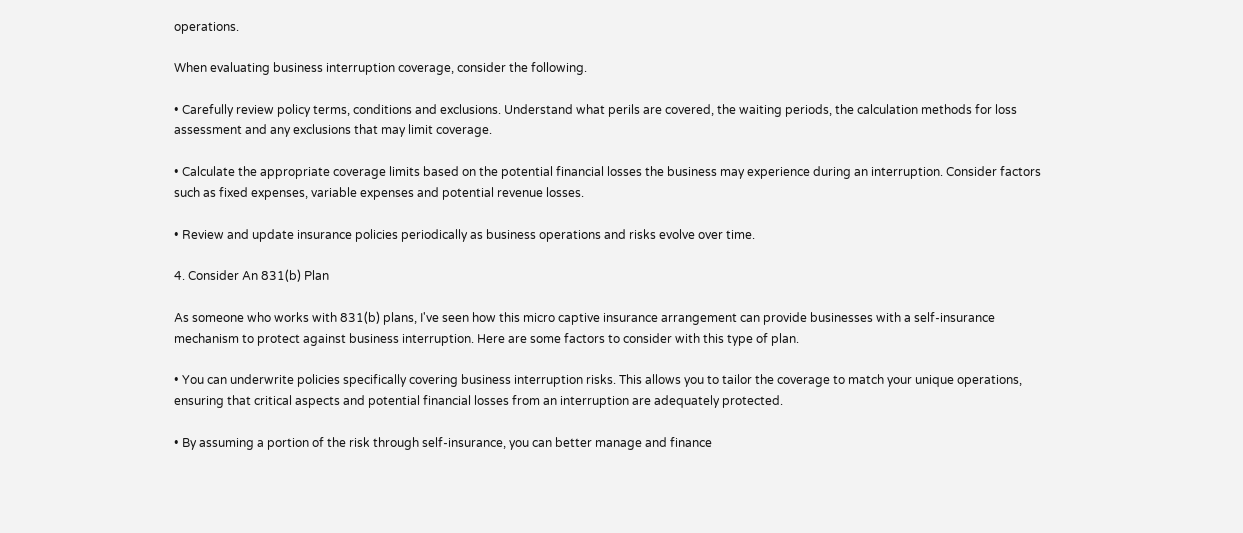operations.

When evaluating business interruption coverage, consider the following.

• Carefully review policy terms, conditions and exclusions. Understand what perils are covered, the waiting periods, the calculation methods for loss assessment and any exclusions that may limit coverage.

• Calculate the appropriate coverage limits based on the potential financial losses the business may experience during an interruption. Consider factors such as fixed expenses, variable expenses and potential revenue losses.

• Review and update insurance policies periodically as business operations and risks evolve over time.

4. Consider An 831(b) Plan

As someone who works with 831(b) plans, I've seen how this micro captive insurance arrangement can provide businesses with a self-insurance mechanism to protect against business interruption. Here are some factors to consider with this type of plan.

• You can underwrite policies specifically covering business interruption risks. This allows you to tailor the coverage to match your unique operations, ensuring that critical aspects and potential financial losses from an interruption are adequately protected.

• By assuming a portion of the risk through self-insurance, you can better manage and finance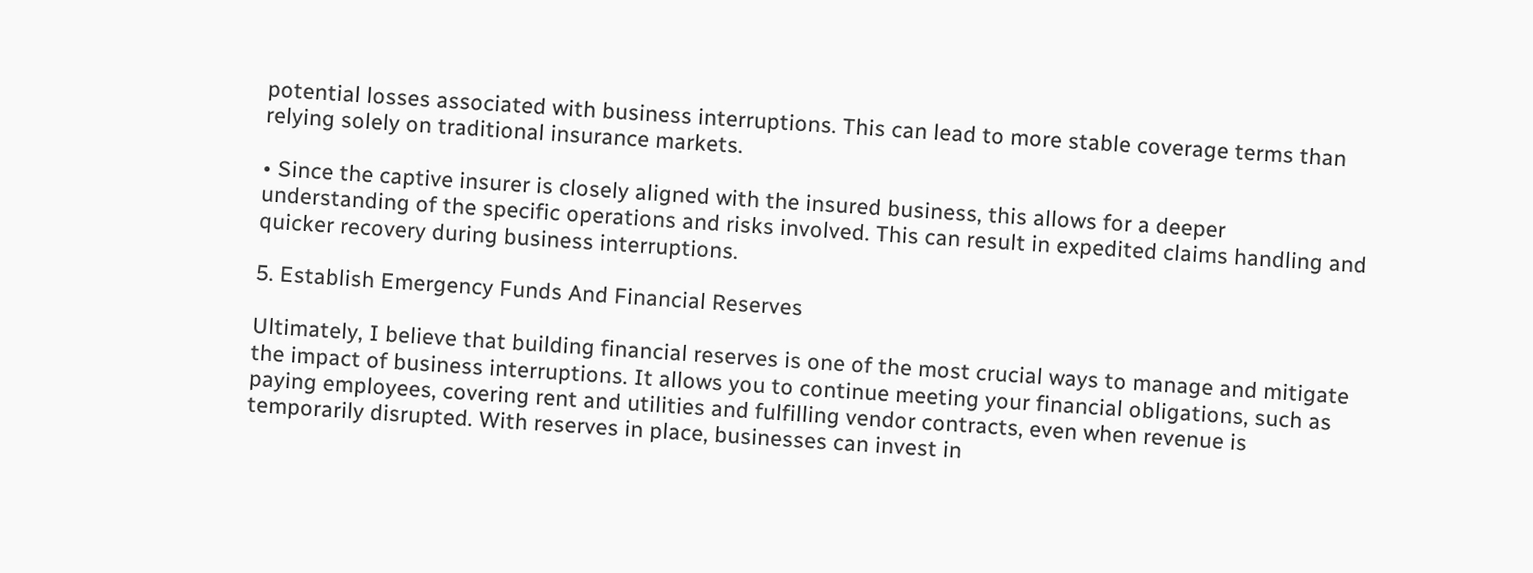potential losses associated with business interruptions. This can lead to more stable coverage terms than relying solely on traditional insurance markets.

• Since the captive insurer is closely aligned with the insured business, this allows for a deeper understanding of the specific operations and risks involved. This can result in expedited claims handling and quicker recovery during business interruptions.

5. Establish Emergency Funds And Financial Reserves

Ultimately, I believe that building financial reserves is one of the most crucial ways to manage and mitigate the impact of business interruptions. It allows you to continue meeting your financial obligations, such as paying employees, covering rent and utilities and fulfilling vendor contracts, even when revenue is temporarily disrupted. With reserves in place, businesses can invest in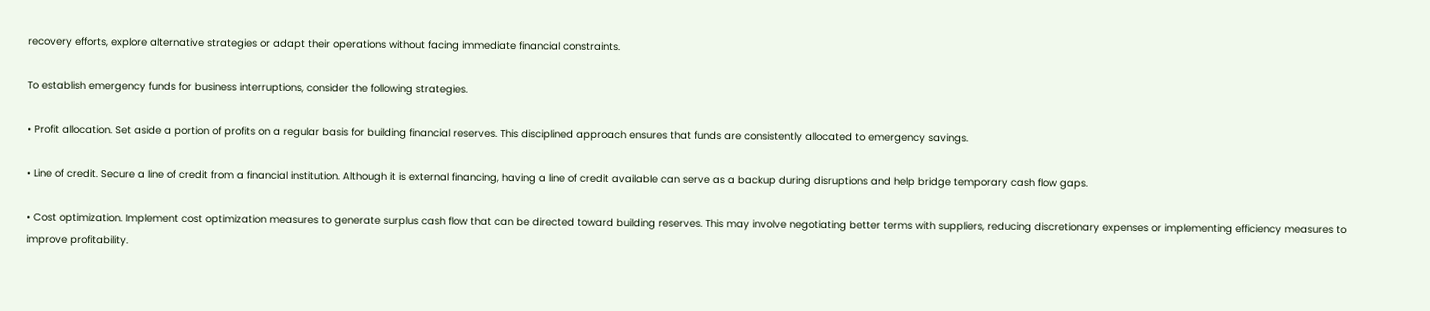recovery efforts, explore alternative strategies or adapt their operations without facing immediate financial constraints.

To establish emergency funds for business interruptions, consider the following strategies.

• Profit allocation. Set aside a portion of profits on a regular basis for building financial reserves. This disciplined approach ensures that funds are consistently allocated to emergency savings.

• Line of credit. Secure a line of credit from a financial institution. Although it is external financing, having a line of credit available can serve as a backup during disruptions and help bridge temporary cash flow gaps.

• Cost optimization. Implement cost optimization measures to generate surplus cash flow that can be directed toward building reserves. This may involve negotiating better terms with suppliers, reducing discretionary expenses or implementing efficiency measures to improve profitability.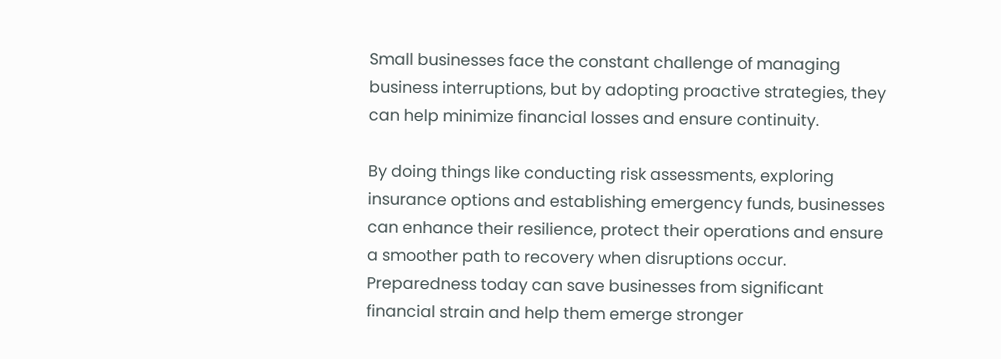Small businesses face the constant challenge of managing business interruptions, but by adopting proactive strategies, they can help minimize financial losses and ensure continuity.

By doing things like conducting risk assessments, exploring insurance options and establishing emergency funds, businesses can enhance their resilience, protect their operations and ensure a smoother path to recovery when disruptions occur. Preparedness today can save businesses from significant financial strain and help them emerge stronger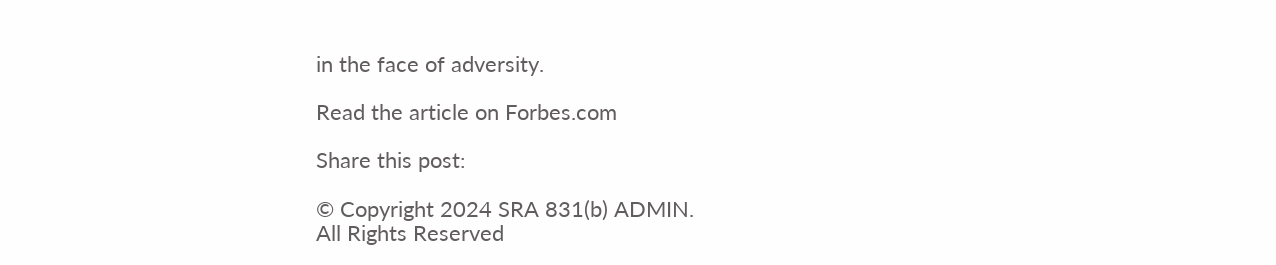in the face of adversity.

Read the article on Forbes.com

Share this post:

© Copyright 2024 SRA 831(b) ADMIN.
All Rights Reserved